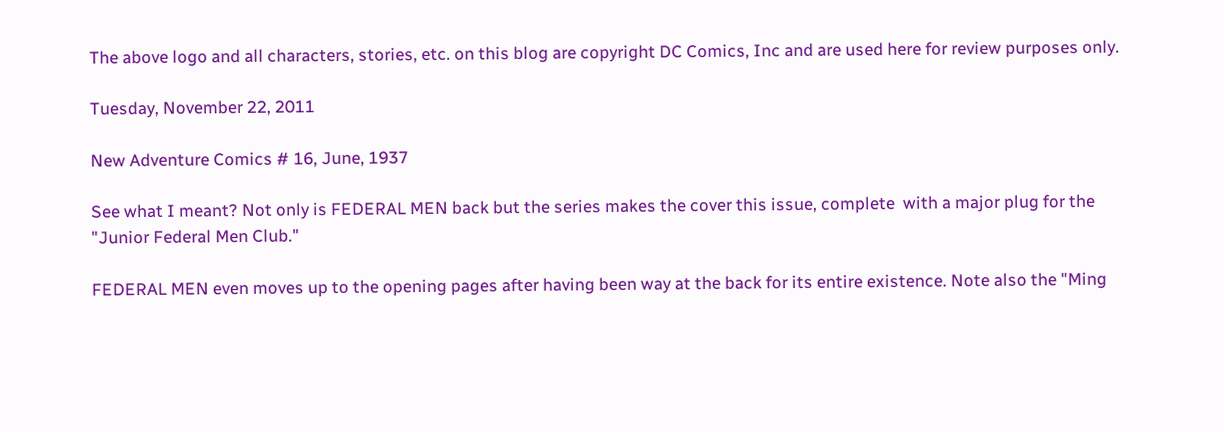The above logo and all characters, stories, etc. on this blog are copyright DC Comics, Inc and are used here for review purposes only.

Tuesday, November 22, 2011

New Adventure Comics # 16, June, 1937

See what I meant? Not only is FEDERAL MEN back but the series makes the cover this issue, complete  with a major plug for the "Junior Federal Men Club."

FEDERAL MEN even moves up to the opening pages after having been way at the back for its entire existence. Note also the "Ming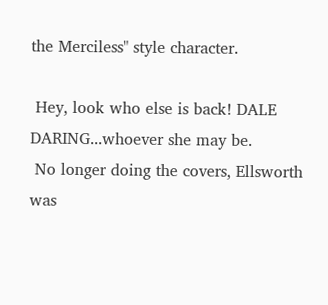the Merciless" style character.

 Hey, look who else is back! DALE DARING...whoever she may be.
 No longer doing the covers, Ellsworth was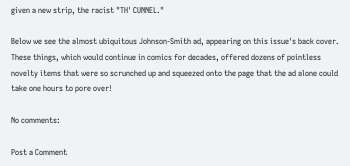given a new strip, the racist "TH' CUNNEL."

Below we see the almost ubiquitous Johnson-Smith ad, appearing on this issue's back cover. These things, which would continue in comics for decades, offered dozens of pointless novelty items that were so scrunched up and squeezed onto the page that the ad alone could take one hours to pore over!

No comments:

Post a Comment